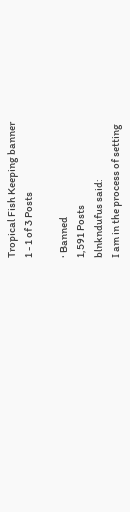Tropical Fish Keeping banner
1 - 1 of 3 Posts

· Banned
1,591 Posts
blnkndufus said:
I am in the process of setting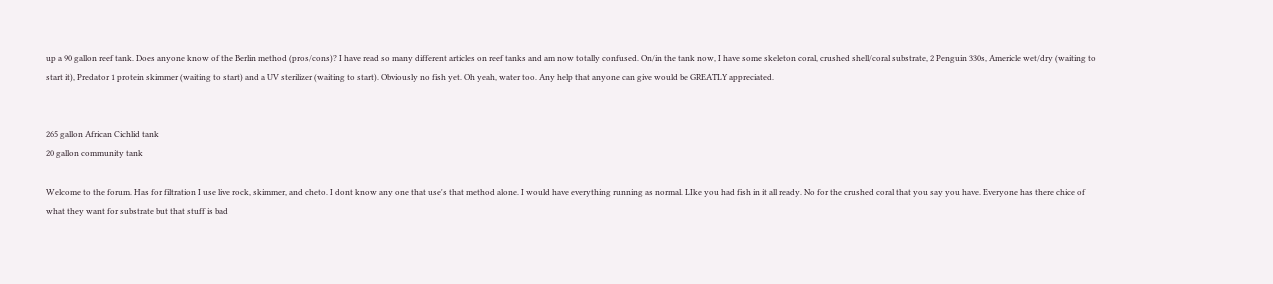up a 90 gallon reef tank. Does anyone know of the Berlin method (pros/cons)? I have read so many different articles on reef tanks and am now totally confused. On/in the tank now, I have some skeleton coral, crushed shell/coral substrate, 2 Penguin 330s, Americle wet/dry (waiting to start it), Predator 1 protein skimmer (waiting to start) and a UV sterilizer (waiting to start). Obviously no fish yet. Oh yeah, water too. Any help that anyone can give would be GREATLY appreciated.


265 gallon African Cichlid tank
20 gallon community tank

Welcome to the forum. Has for filtration I use live rock, skimmer, and cheto. I dont know any one that use's that method alone. I would have everything running as normal. LIke you had fish in it all ready. No for the crushed coral that you say you have. Everyone has there chice of what they want for substrate but that stuff is bad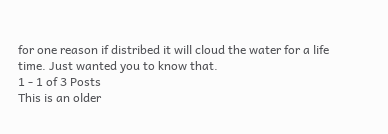for one reason if distribed it will cloud the water for a life time. Just wanted you to know that.
1 - 1 of 3 Posts
This is an older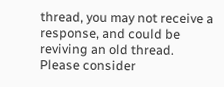thread, you may not receive a response, and could be reviving an old thread. Please consider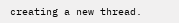creating a new thread.